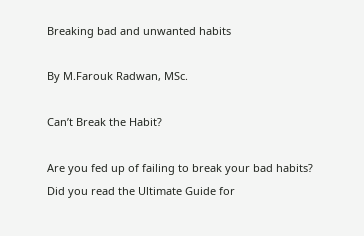Breaking bad and unwanted habits

By M.Farouk Radwan, MSc.

Can’t Break the Habit?

Are you fed up of failing to break your bad habits?
Did you read the Ultimate Guide for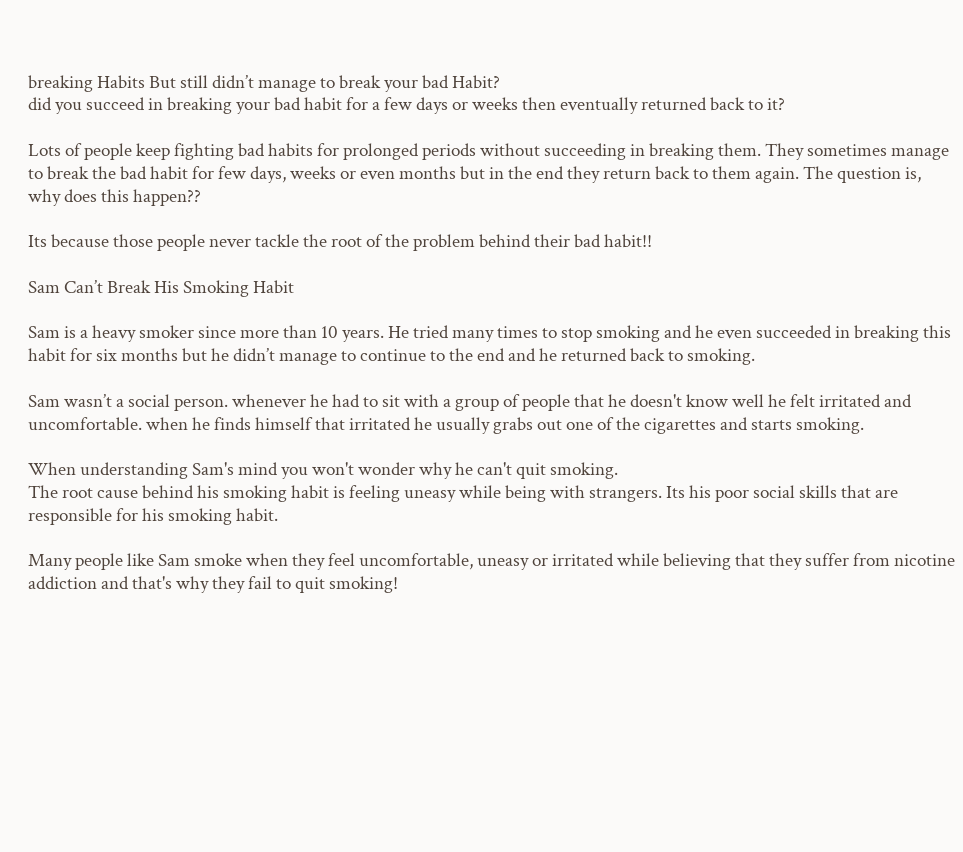breaking Habits But still didn’t manage to break your bad Habit?
did you succeed in breaking your bad habit for a few days or weeks then eventually returned back to it?

Lots of people keep fighting bad habits for prolonged periods without succeeding in breaking them. They sometimes manage to break the bad habit for few days, weeks or even months but in the end they return back to them again. The question is, why does this happen??

Its because those people never tackle the root of the problem behind their bad habit!!

Sam Can’t Break His Smoking Habit

Sam is a heavy smoker since more than 10 years. He tried many times to stop smoking and he even succeeded in breaking this habit for six months but he didn’t manage to continue to the end and he returned back to smoking.

Sam wasn’t a social person. whenever he had to sit with a group of people that he doesn't know well he felt irritated and uncomfortable. when he finds himself that irritated he usually grabs out one of the cigarettes and starts smoking.

When understanding Sam's mind you won't wonder why he can't quit smoking.
The root cause behind his smoking habit is feeling uneasy while being with strangers. Its his poor social skills that are responsible for his smoking habit.

Many people like Sam smoke when they feel uncomfortable, uneasy or irritated while believing that they suffer from nicotine addiction and that's why they fail to quit smoking!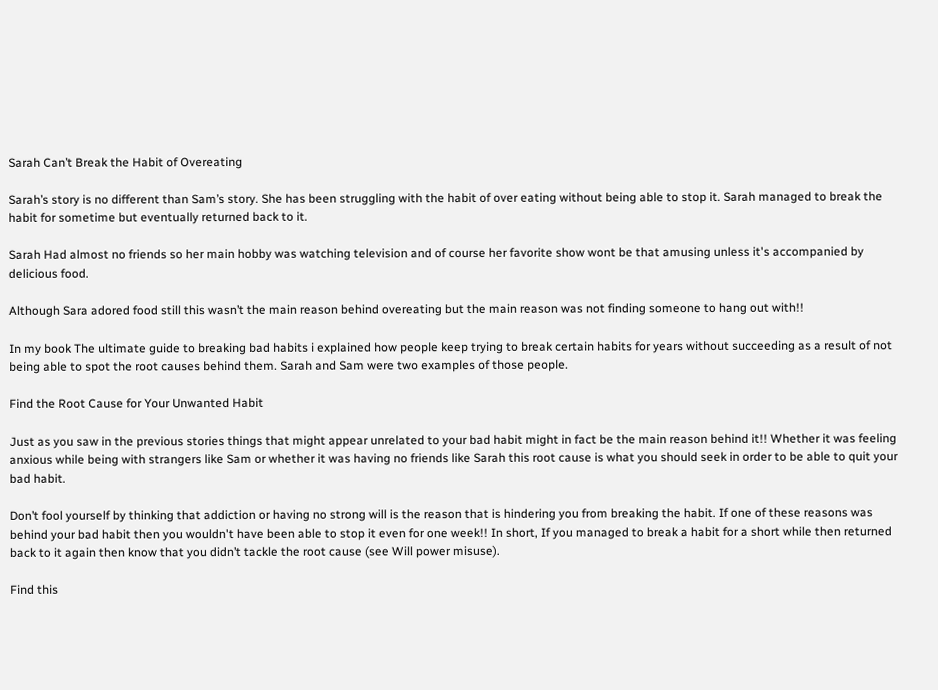Sarah Can’t Break the Habit of Overeating

Sarah’s story is no different than Sam’s story. She has been struggling with the habit of over eating without being able to stop it. Sarah managed to break the habit for sometime but eventually returned back to it.

Sarah Had almost no friends so her main hobby was watching television and of course her favorite show wont be that amusing unless it's accompanied by delicious food.

Although Sara adored food still this wasn’t the main reason behind overeating but the main reason was not finding someone to hang out with!!

In my book The ultimate guide to breaking bad habits i explained how people keep trying to break certain habits for years without succeeding as a result of not being able to spot the root causes behind them. Sarah and Sam were two examples of those people.

Find the Root Cause for Your Unwanted Habit

Just as you saw in the previous stories things that might appear unrelated to your bad habit might in fact be the main reason behind it!! Whether it was feeling anxious while being with strangers like Sam or whether it was having no friends like Sarah this root cause is what you should seek in order to be able to quit your bad habit.

Don’t fool yourself by thinking that addiction or having no strong will is the reason that is hindering you from breaking the habit. If one of these reasons was behind your bad habit then you wouldn't have been able to stop it even for one week!! In short, If you managed to break a habit for a short while then returned back to it again then know that you didn’t tackle the root cause (see Will power misuse).

Find this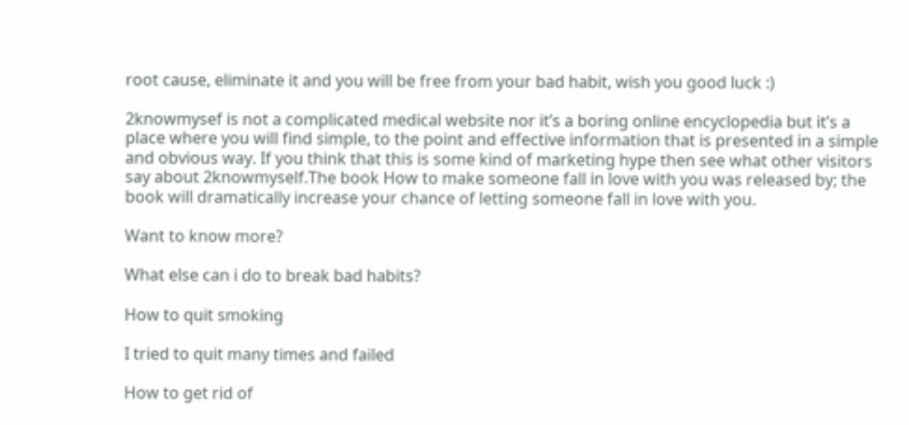root cause, eliminate it and you will be free from your bad habit, wish you good luck :)

2knowmysef is not a complicated medical website nor it’s a boring online encyclopedia but it’s a place where you will find simple, to the point and effective information that is presented in a simple and obvious way. If you think that this is some kind of marketing hype then see what other visitors say about 2knowmyself.The book How to make someone fall in love with you was released by; the book will dramatically increase your chance of letting someone fall in love with you.

Want to know more?

What else can i do to break bad habits?

How to quit smoking

I tried to quit many times and failed

How to get rid of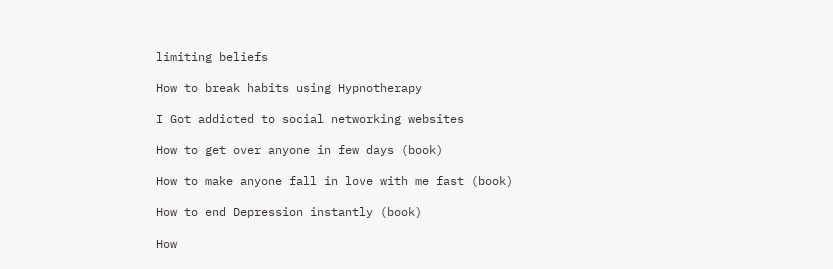limiting beliefs

How to break habits using Hypnotherapy

I Got addicted to social networking websites

How to get over anyone in few days (book)

How to make anyone fall in love with me fast (book)

How to end Depression instantly (book)

How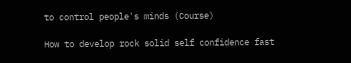to control people's minds (Course)

How to develop rock solid self confidence fast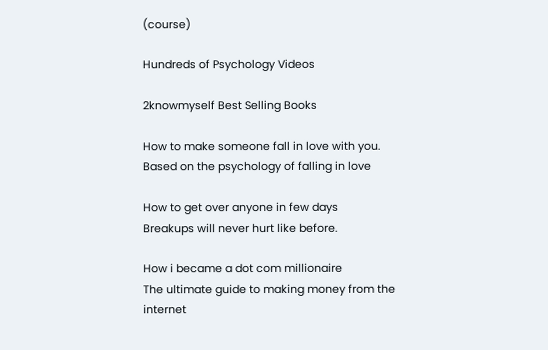(course)

Hundreds of Psychology Videos

2knowmyself Best Selling Books

How to make someone fall in love with you.
Based on the psychology of falling in love

How to get over anyone in few days
Breakups will never hurt like before.

How i became a dot com millionaire
The ultimate guide to making money from the internet